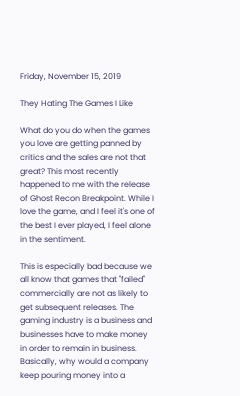Friday, November 15, 2019

They Hating The Games I Like

What do you do when the games you love are getting panned by critics and the sales are not that great? This most recently happened to me with the release of Ghost Recon Breakpoint. While I love the game, and I feel it's one of the best I ever played, I feel alone in the sentiment.

This is especially bad because we all know that games that "failed" commercially are not as likely to get subsequent releases. The gaming industry is a business and businesses have to make money in order to remain in business. Basically, why would a company keep pouring money into a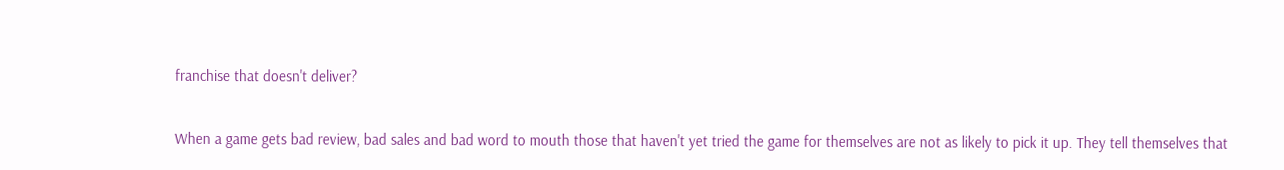franchise that doesn't deliver?

When a game gets bad review, bad sales and bad word to mouth those that haven't yet tried the game for themselves are not as likely to pick it up. They tell themselves that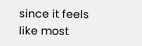since it feels like most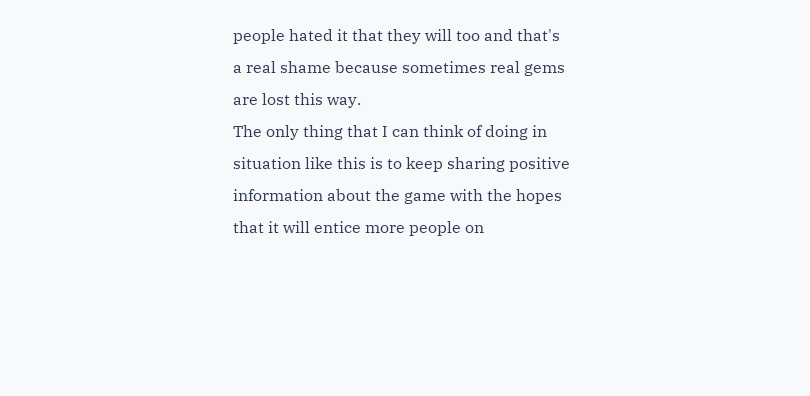people hated it that they will too and that's a real shame because sometimes real gems are lost this way.
The only thing that I can think of doing in situation like this is to keep sharing positive information about the game with the hopes that it will entice more people on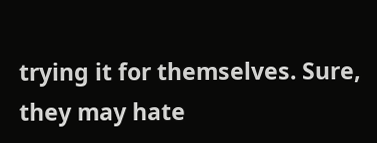trying it for themselves. Sure, they may hate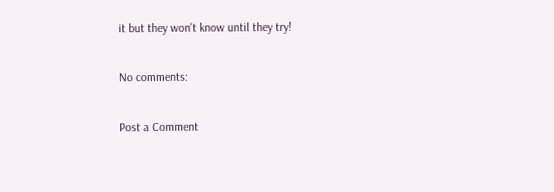it but they won't know until they try!

No comments:

Post a Comment